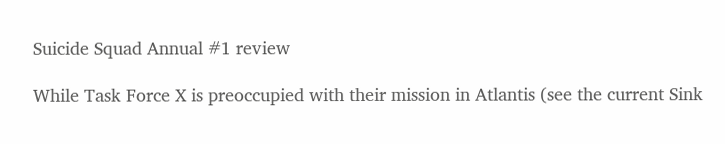Suicide Squad Annual #1 review

While Task Force X is preoccupied with their mission in Atlantis (see the current Sink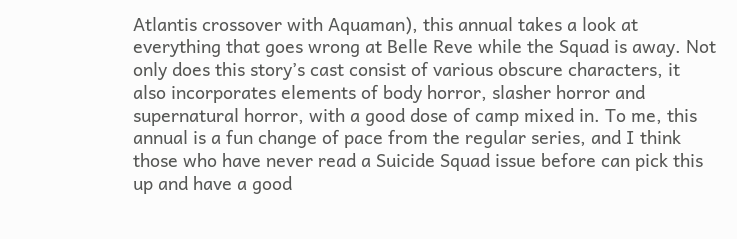Atlantis crossover with Aquaman), this annual takes a look at everything that goes wrong at Belle Reve while the Squad is away. Not only does this story’s cast consist of various obscure characters, it also incorporates elements of body horror, slasher horror and supernatural horror, with a good dose of camp mixed in. To me, this annual is a fun change of pace from the regular series, and I think those who have never read a Suicide Squad issue before can pick this up and have a good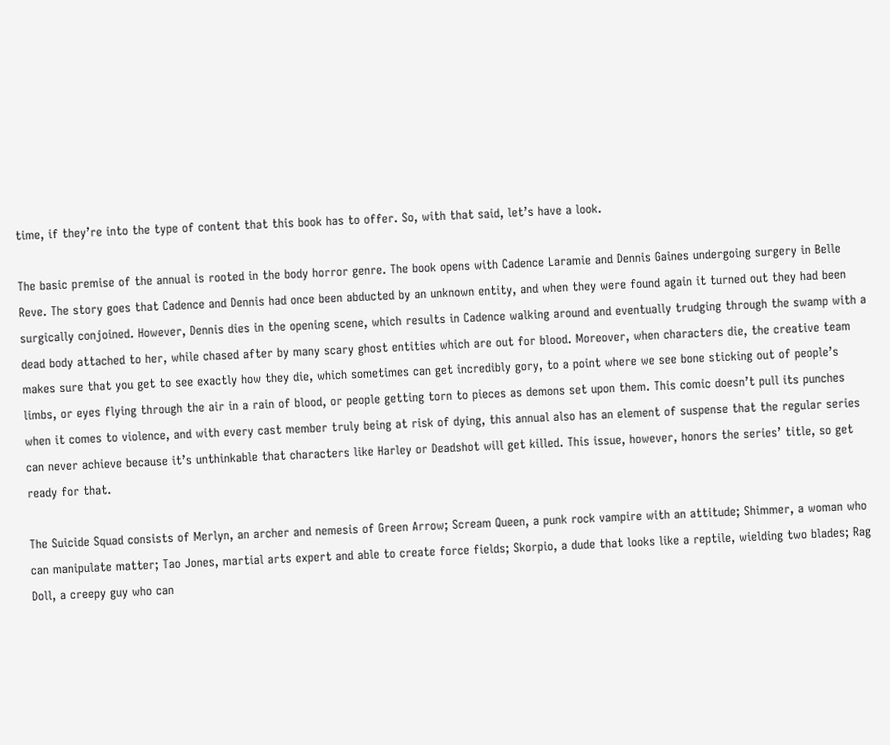time, if they’re into the type of content that this book has to offer. So, with that said, let’s have a look.

The basic premise of the annual is rooted in the body horror genre. The book opens with Cadence Laramie and Dennis Gaines undergoing surgery in Belle Reve. The story goes that Cadence and Dennis had once been abducted by an unknown entity, and when they were found again it turned out they had been surgically conjoined. However, Dennis dies in the opening scene, which results in Cadence walking around and eventually trudging through the swamp with a dead body attached to her, while chased after by many scary ghost entities which are out for blood. Moreover, when characters die, the creative team makes sure that you get to see exactly how they die, which sometimes can get incredibly gory, to a point where we see bone sticking out of people’s limbs, or eyes flying through the air in a rain of blood, or people getting torn to pieces as demons set upon them. This comic doesn’t pull its punches when it comes to violence, and with every cast member truly being at risk of dying, this annual also has an element of suspense that the regular series can never achieve because it’s unthinkable that characters like Harley or Deadshot will get killed. This issue, however, honors the series’ title, so get ready for that.

The Suicide Squad consists of Merlyn, an archer and nemesis of Green Arrow; Scream Queen, a punk rock vampire with an attitude; Shimmer, a woman who can manipulate matter; Tao Jones, martial arts expert and able to create force fields; Skorpio, a dude that looks like a reptile, wielding two blades; Rag Doll, a creepy guy who can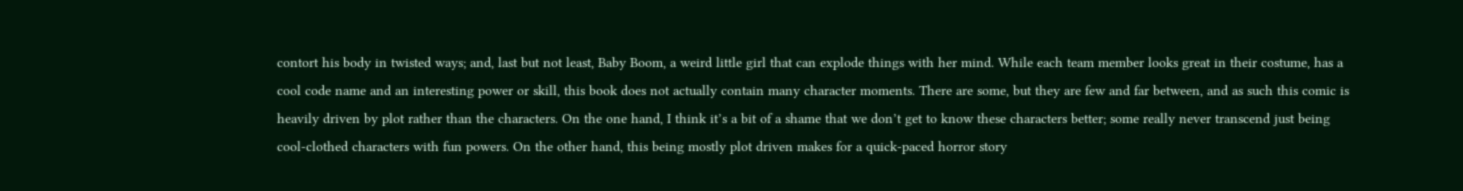contort his body in twisted ways; and, last but not least, Baby Boom, a weird little girl that can explode things with her mind. While each team member looks great in their costume, has a cool code name and an interesting power or skill, this book does not actually contain many character moments. There are some, but they are few and far between, and as such this comic is heavily driven by plot rather than the characters. On the one hand, I think it’s a bit of a shame that we don’t get to know these characters better; some really never transcend just being cool-clothed characters with fun powers. On the other hand, this being mostly plot driven makes for a quick-paced horror story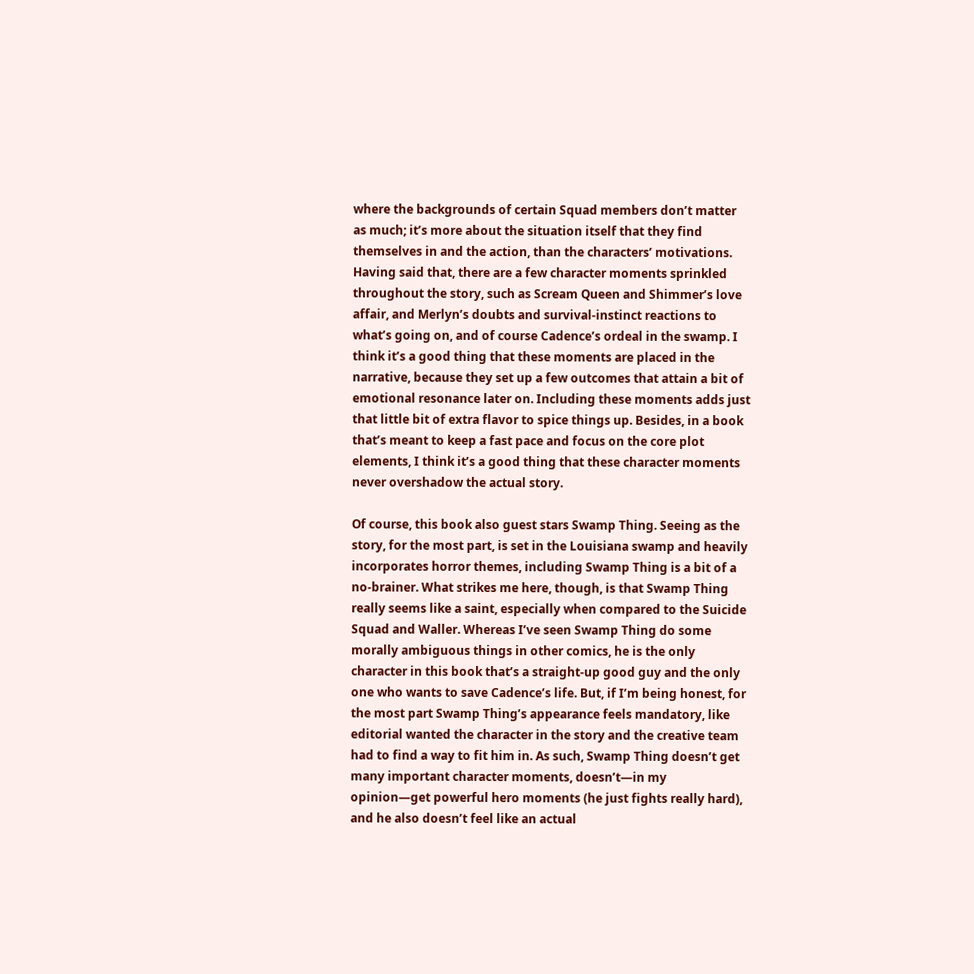where the backgrounds of certain Squad members don’t matter as much; it’s more about the situation itself that they find themselves in and the action, than the characters’ motivations. Having said that, there are a few character moments sprinkled throughout the story, such as Scream Queen and Shimmer’s love affair, and Merlyn’s doubts and survival-instinct reactions to what’s going on, and of course Cadence’s ordeal in the swamp. I think it’s a good thing that these moments are placed in the narrative, because they set up a few outcomes that attain a bit of emotional resonance later on. Including these moments adds just that little bit of extra flavor to spice things up. Besides, in a book that’s meant to keep a fast pace and focus on the core plot elements, I think it’s a good thing that these character moments never overshadow the actual story.

Of course, this book also guest stars Swamp Thing. Seeing as the story, for the most part, is set in the Louisiana swamp and heavily incorporates horror themes, including Swamp Thing is a bit of a no-brainer. What strikes me here, though, is that Swamp Thing really seems like a saint, especially when compared to the Suicide Squad and Waller. Whereas I’ve seen Swamp Thing do some morally ambiguous things in other comics, he is the only character in this book that’s a straight-up good guy and the only one who wants to save Cadence’s life. But, if I’m being honest, for the most part Swamp Thing’s appearance feels mandatory, like editorial wanted the character in the story and the creative team had to find a way to fit him in. As such, Swamp Thing doesn’t get many important character moments, doesn’t—in my opinion—get powerful hero moments (he just fights really hard), and he also doesn’t feel like an actual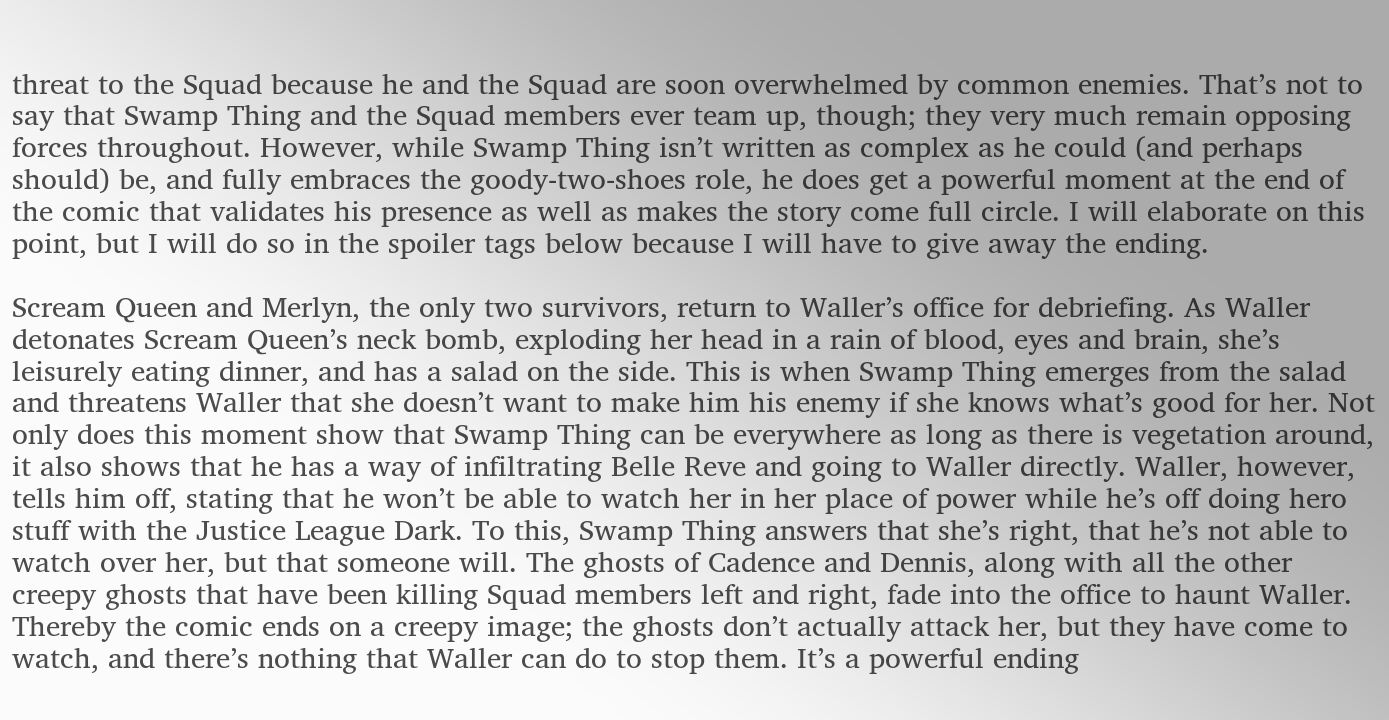threat to the Squad because he and the Squad are soon overwhelmed by common enemies. That’s not to say that Swamp Thing and the Squad members ever team up, though; they very much remain opposing forces throughout. However, while Swamp Thing isn’t written as complex as he could (and perhaps should) be, and fully embraces the goody-two-shoes role, he does get a powerful moment at the end of the comic that validates his presence as well as makes the story come full circle. I will elaborate on this point, but I will do so in the spoiler tags below because I will have to give away the ending.

Scream Queen and Merlyn, the only two survivors, return to Waller’s office for debriefing. As Waller detonates Scream Queen’s neck bomb, exploding her head in a rain of blood, eyes and brain, she’s leisurely eating dinner, and has a salad on the side. This is when Swamp Thing emerges from the salad and threatens Waller that she doesn’t want to make him his enemy if she knows what’s good for her. Not only does this moment show that Swamp Thing can be everywhere as long as there is vegetation around, it also shows that he has a way of infiltrating Belle Reve and going to Waller directly. Waller, however, tells him off, stating that he won’t be able to watch her in her place of power while he’s off doing hero stuff with the Justice League Dark. To this, Swamp Thing answers that she’s right, that he’s not able to watch over her, but that someone will. The ghosts of Cadence and Dennis, along with all the other creepy ghosts that have been killing Squad members left and right, fade into the office to haunt Waller. Thereby the comic ends on a creepy image; the ghosts don’t actually attack her, but they have come to watch, and there’s nothing that Waller can do to stop them. It’s a powerful ending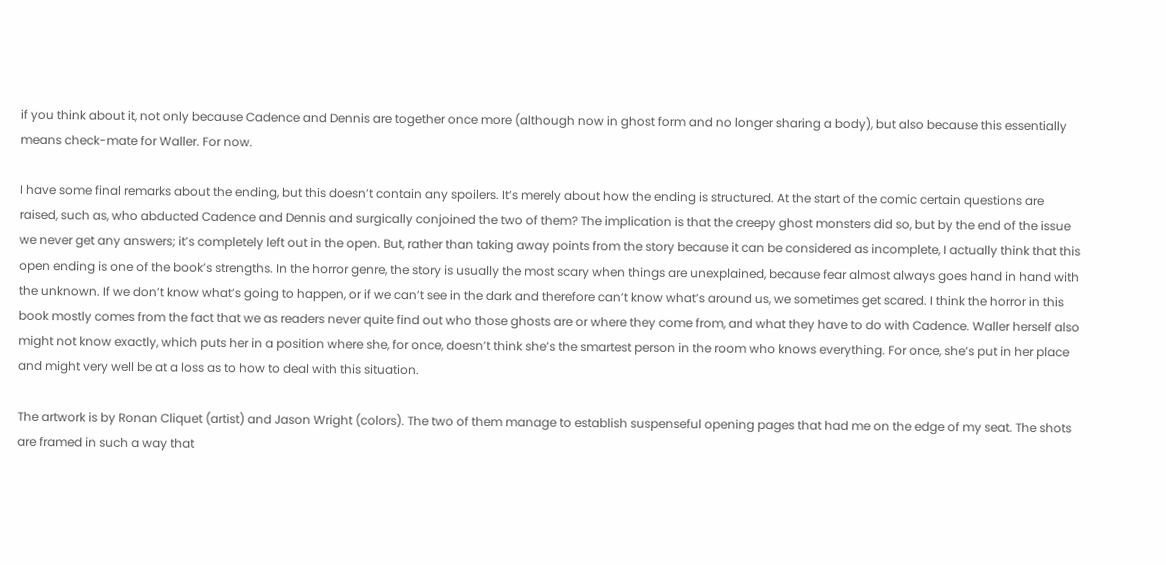if you think about it, not only because Cadence and Dennis are together once more (although now in ghost form and no longer sharing a body), but also because this essentially means check-mate for Waller. For now.

I have some final remarks about the ending, but this doesn’t contain any spoilers. It’s merely about how the ending is structured. At the start of the comic certain questions are raised, such as, who abducted Cadence and Dennis and surgically conjoined the two of them? The implication is that the creepy ghost monsters did so, but by the end of the issue we never get any answers; it’s completely left out in the open. But, rather than taking away points from the story because it can be considered as incomplete, I actually think that this open ending is one of the book’s strengths. In the horror genre, the story is usually the most scary when things are unexplained, because fear almost always goes hand in hand with the unknown. If we don’t know what’s going to happen, or if we can’t see in the dark and therefore can’t know what’s around us, we sometimes get scared. I think the horror in this book mostly comes from the fact that we as readers never quite find out who those ghosts are or where they come from, and what they have to do with Cadence. Waller herself also might not know exactly, which puts her in a position where she, for once, doesn’t think she’s the smartest person in the room who knows everything. For once, she’s put in her place and might very well be at a loss as to how to deal with this situation.

The artwork is by Ronan Cliquet (artist) and Jason Wright (colors). The two of them manage to establish suspenseful opening pages that had me on the edge of my seat. The shots are framed in such a way that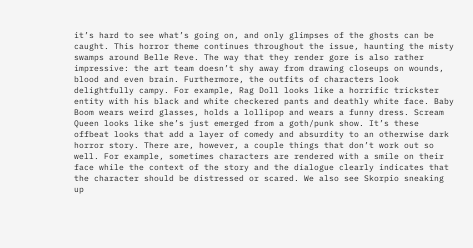it’s hard to see what’s going on, and only glimpses of the ghosts can be caught. This horror theme continues throughout the issue, haunting the misty swamps around Belle Reve. The way that they render gore is also rather impressive: the art team doesn’t shy away from drawing closeups on wounds, blood and even brain. Furthermore, the outfits of characters look delightfully campy. For example, Rag Doll looks like a horrific trickster entity with his black and white checkered pants and deathly white face. Baby Boom wears weird glasses, holds a lollipop and wears a funny dress. Scream Queen looks like she’s just emerged from a goth/punk show. It’s these offbeat looks that add a layer of comedy and absurdity to an otherwise dark horror story. There are, however, a couple things that don’t work out so well. For example, sometimes characters are rendered with a smile on their face while the context of the story and the dialogue clearly indicates that the character should be distressed or scared. We also see Skorpio sneaking up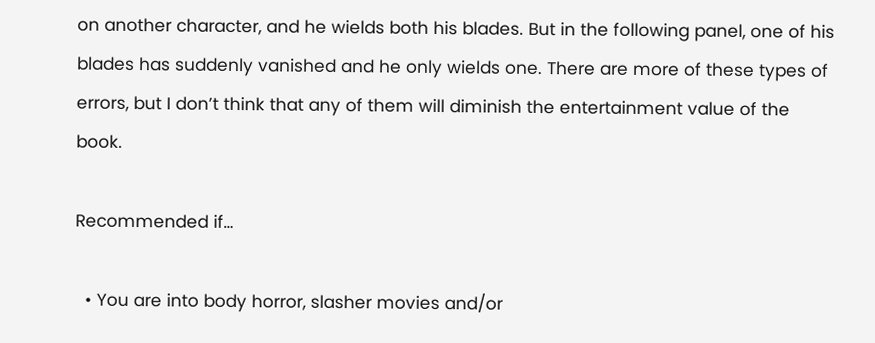on another character, and he wields both his blades. But in the following panel, one of his blades has suddenly vanished and he only wields one. There are more of these types of errors, but I don’t think that any of them will diminish the entertainment value of the book.

Recommended if…

  • You are into body horror, slasher movies and/or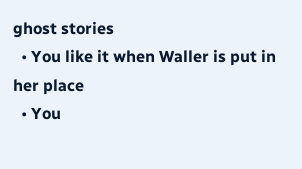ghost stories
  • You like it when Waller is put in her place
  • You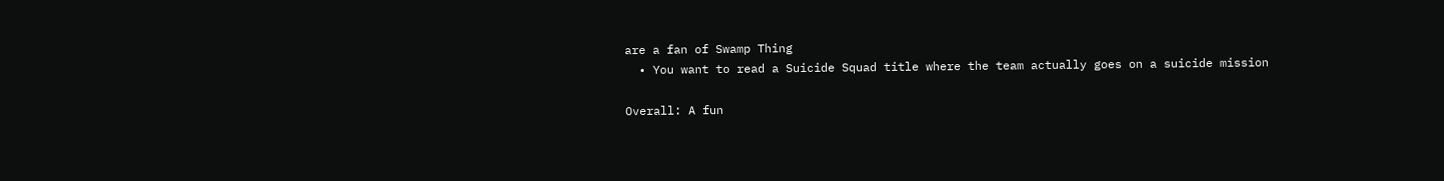are a fan of Swamp Thing
  • You want to read a Suicide Squad title where the team actually goes on a suicide mission

Overall: A fun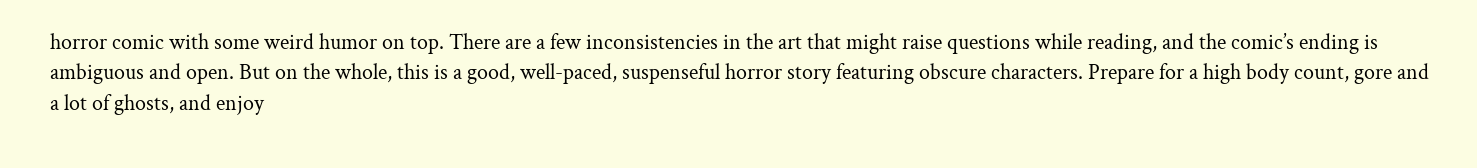horror comic with some weird humor on top. There are a few inconsistencies in the art that might raise questions while reading, and the comic’s ending is ambiguous and open. But on the whole, this is a good, well-paced, suspenseful horror story featuring obscure characters. Prepare for a high body count, gore and a lot of ghosts, and enjoy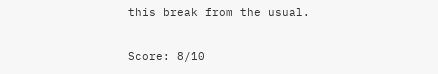this break from the usual.

Score: 8/10